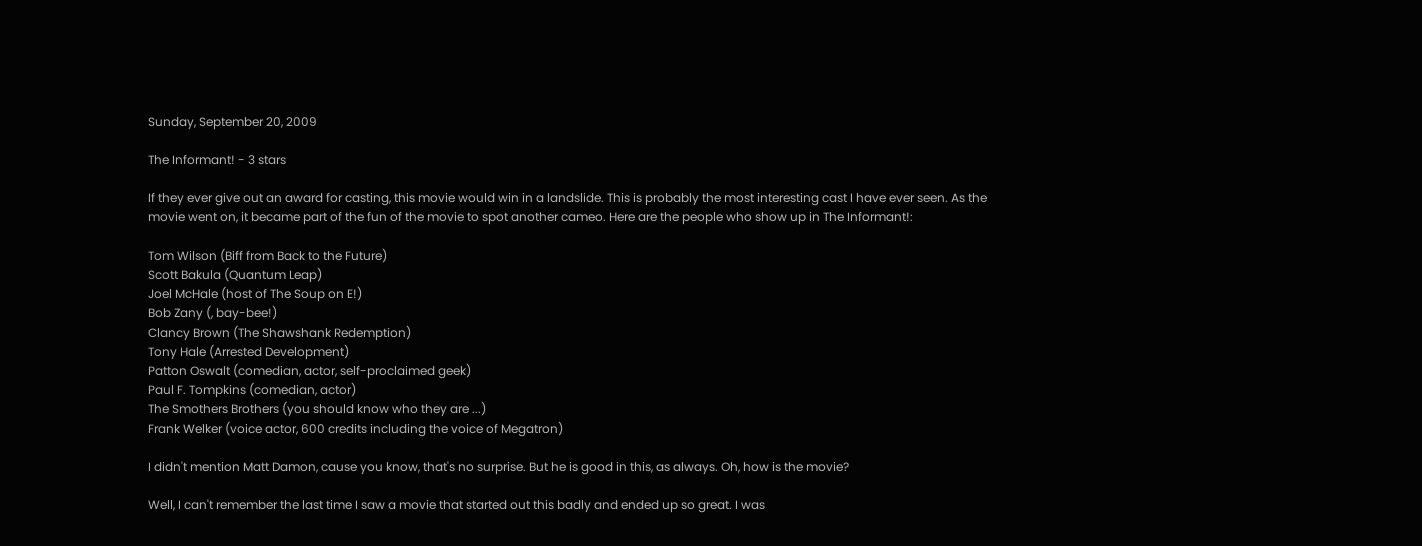Sunday, September 20, 2009

The Informant! - 3 stars

If they ever give out an award for casting, this movie would win in a landslide. This is probably the most interesting cast I have ever seen. As the movie went on, it became part of the fun of the movie to spot another cameo. Here are the people who show up in The Informant!:

Tom Wilson (Biff from Back to the Future)
Scott Bakula (Quantum Leap)
Joel McHale (host of The Soup on E!)
Bob Zany (, bay-bee!)
Clancy Brown (The Shawshank Redemption)
Tony Hale (Arrested Development)
Patton Oswalt (comedian, actor, self-proclaimed geek)
Paul F. Tompkins (comedian, actor)
The Smothers Brothers (you should know who they are ...)
Frank Welker (voice actor, 600 credits including the voice of Megatron)

I didn't mention Matt Damon, cause you know, that's no surprise. But he is good in this, as always. Oh, how is the movie?

Well, I can't remember the last time I saw a movie that started out this badly and ended up so great. I was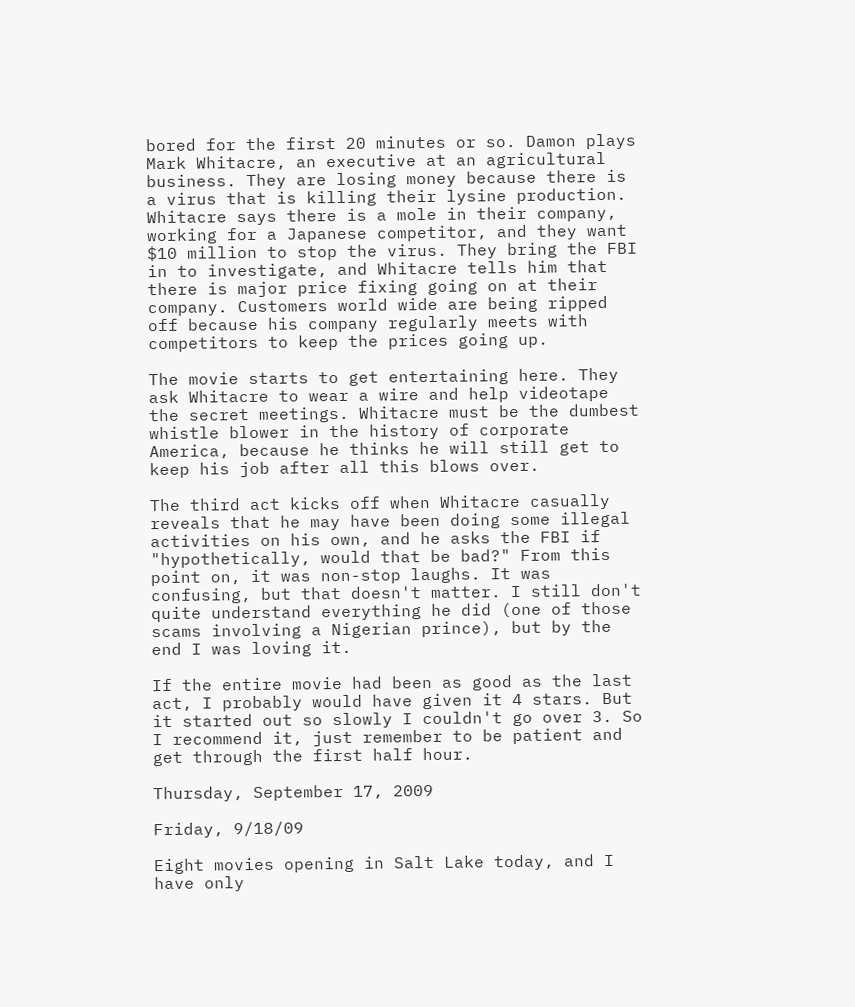bored for the first 20 minutes or so. Damon plays Mark Whitacre, an executive at an agricultural business. They are losing money because there is a virus that is killing their lysine production. Whitacre says there is a mole in their company, working for a Japanese competitor, and they want $10 million to stop the virus. They bring the FBI in to investigate, and Whitacre tells him that there is major price fixing going on at their company. Customers world wide are being ripped off because his company regularly meets with competitors to keep the prices going up.

The movie starts to get entertaining here. They ask Whitacre to wear a wire and help videotape the secret meetings. Whitacre must be the dumbest whistle blower in the history of corporate America, because he thinks he will still get to keep his job after all this blows over.

The third act kicks off when Whitacre casually reveals that he may have been doing some illegal activities on his own, and he asks the FBI if "hypothetically, would that be bad?" From this point on, it was non-stop laughs. It was confusing, but that doesn't matter. I still don't quite understand everything he did (one of those scams involving a Nigerian prince), but by the end I was loving it.

If the entire movie had been as good as the last act, I probably would have given it 4 stars. But it started out so slowly I couldn't go over 3. So I recommend it, just remember to be patient and get through the first half hour.

Thursday, September 17, 2009

Friday, 9/18/09

Eight movies opening in Salt Lake today, and I have only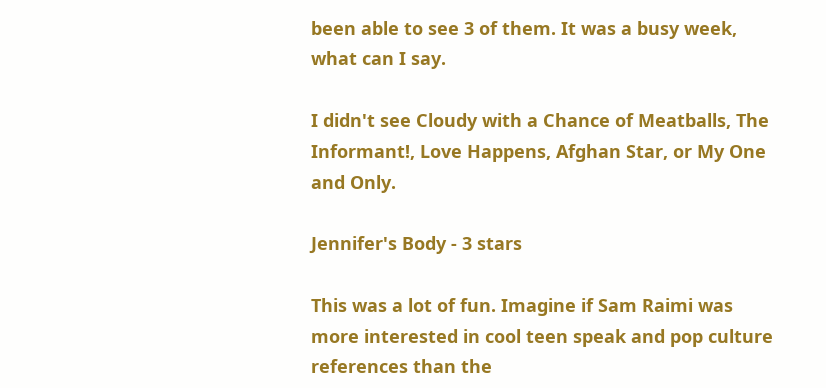been able to see 3 of them. It was a busy week, what can I say.

I didn't see Cloudy with a Chance of Meatballs, The Informant!, Love Happens, Afghan Star, or My One and Only.

Jennifer's Body - 3 stars

This was a lot of fun. Imagine if Sam Raimi was more interested in cool teen speak and pop culture references than the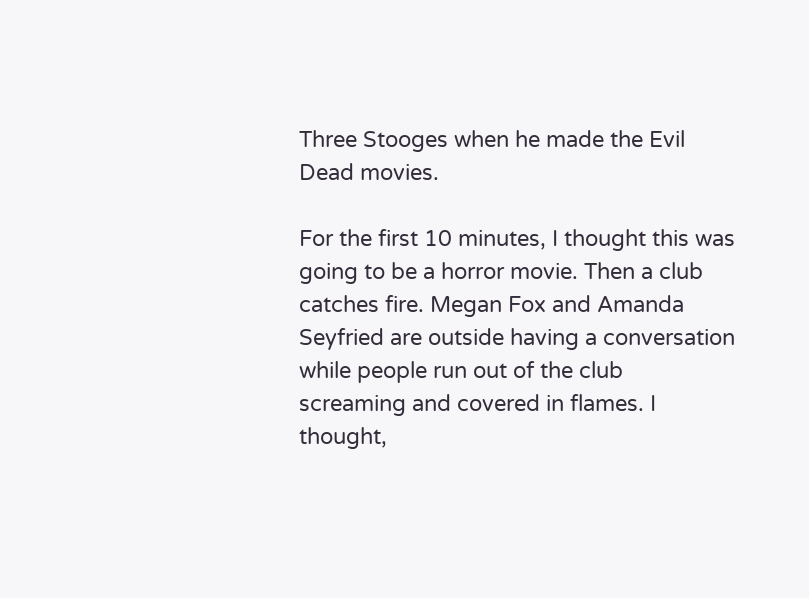Three Stooges when he made the Evil Dead movies.

For the first 10 minutes, I thought this was going to be a horror movie. Then a club catches fire. Megan Fox and Amanda Seyfried are outside having a conversation while people run out of the club screaming and covered in flames. I thought,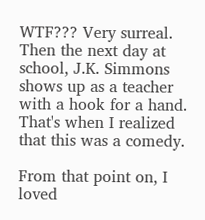WTF??? Very surreal. Then the next day at school, J.K. Simmons shows up as a teacher with a hook for a hand. That's when I realized that this was a comedy.

From that point on, I loved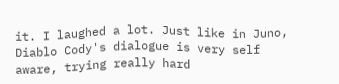it. I laughed a lot. Just like in Juno, Diablo Cody's dialogue is very self aware, trying really hard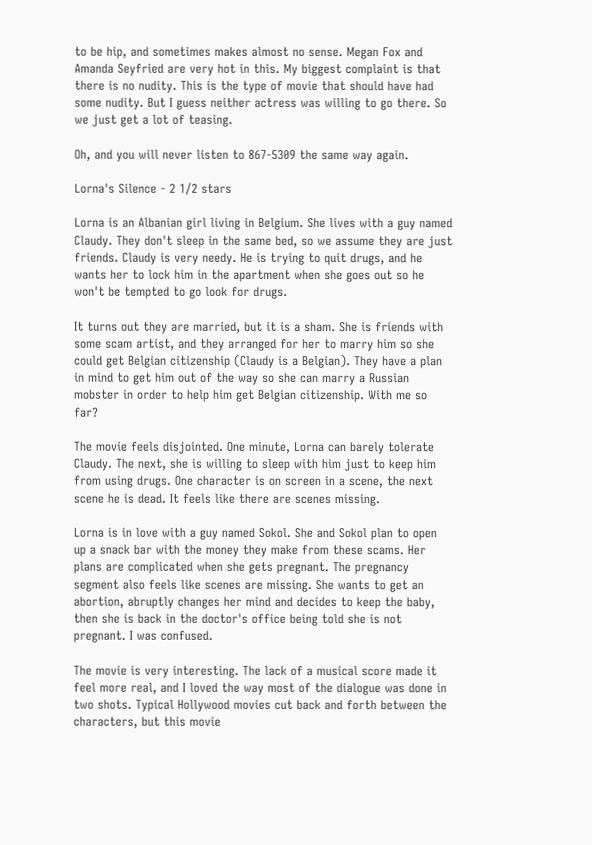to be hip, and sometimes makes almost no sense. Megan Fox and Amanda Seyfried are very hot in this. My biggest complaint is that there is no nudity. This is the type of movie that should have had some nudity. But I guess neither actress was willing to go there. So we just get a lot of teasing.

Oh, and you will never listen to 867-5309 the same way again.

Lorna's Silence - 2 1/2 stars

Lorna is an Albanian girl living in Belgium. She lives with a guy named Claudy. They don't sleep in the same bed, so we assume they are just friends. Claudy is very needy. He is trying to quit drugs, and he wants her to lock him in the apartment when she goes out so he won't be tempted to go look for drugs.

It turns out they are married, but it is a sham. She is friends with some scam artist, and they arranged for her to marry him so she could get Belgian citizenship (Claudy is a Belgian). They have a plan in mind to get him out of the way so she can marry a Russian mobster in order to help him get Belgian citizenship. With me so far?

The movie feels disjointed. One minute, Lorna can barely tolerate Claudy. The next, she is willing to sleep with him just to keep him from using drugs. One character is on screen in a scene, the next scene he is dead. It feels like there are scenes missing.

Lorna is in love with a guy named Sokol. She and Sokol plan to open up a snack bar with the money they make from these scams. Her plans are complicated when she gets pregnant. The pregnancy segment also feels like scenes are missing. She wants to get an abortion, abruptly changes her mind and decides to keep the baby, then she is back in the doctor's office being told she is not pregnant. I was confused.

The movie is very interesting. The lack of a musical score made it feel more real, and I loved the way most of the dialogue was done in two shots. Typical Hollywood movies cut back and forth between the characters, but this movie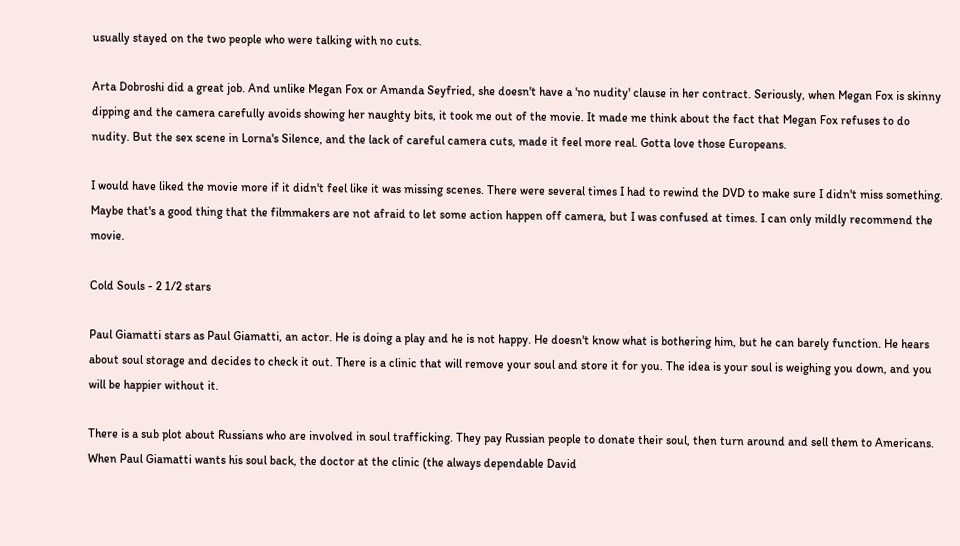usually stayed on the two people who were talking with no cuts.

Arta Dobroshi did a great job. And unlike Megan Fox or Amanda Seyfried, she doesn't have a 'no nudity' clause in her contract. Seriously, when Megan Fox is skinny dipping and the camera carefully avoids showing her naughty bits, it took me out of the movie. It made me think about the fact that Megan Fox refuses to do nudity. But the sex scene in Lorna's Silence, and the lack of careful camera cuts, made it feel more real. Gotta love those Europeans.

I would have liked the movie more if it didn't feel like it was missing scenes. There were several times I had to rewind the DVD to make sure I didn't miss something. Maybe that's a good thing that the filmmakers are not afraid to let some action happen off camera, but I was confused at times. I can only mildly recommend the movie.

Cold Souls - 2 1/2 stars

Paul Giamatti stars as Paul Giamatti, an actor. He is doing a play and he is not happy. He doesn't know what is bothering him, but he can barely function. He hears about soul storage and decides to check it out. There is a clinic that will remove your soul and store it for you. The idea is your soul is weighing you down, and you will be happier without it.

There is a sub plot about Russians who are involved in soul trafficking. They pay Russian people to donate their soul, then turn around and sell them to Americans. When Paul Giamatti wants his soul back, the doctor at the clinic (the always dependable David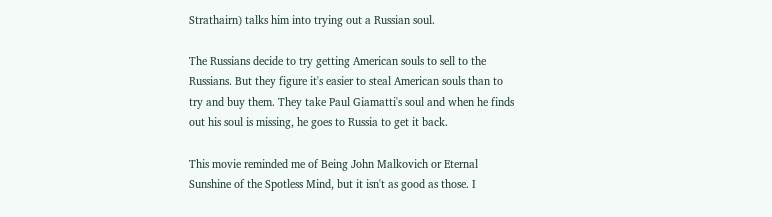Strathairn) talks him into trying out a Russian soul.

The Russians decide to try getting American souls to sell to the Russians. But they figure it's easier to steal American souls than to try and buy them. They take Paul Giamatti's soul and when he finds out his soul is missing, he goes to Russia to get it back.

This movie reminded me of Being John Malkovich or Eternal Sunshine of the Spotless Mind, but it isn't as good as those. I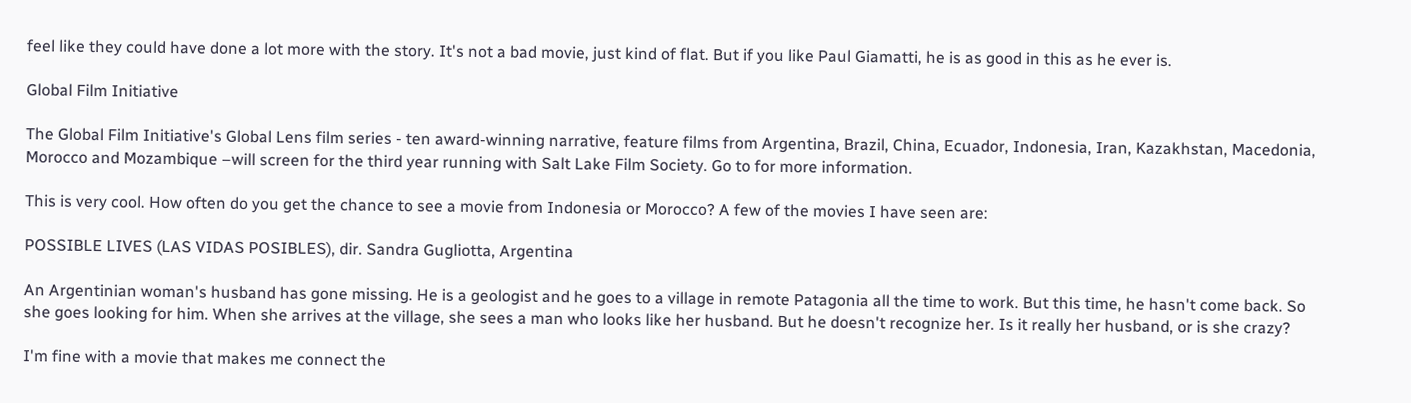feel like they could have done a lot more with the story. It's not a bad movie, just kind of flat. But if you like Paul Giamatti, he is as good in this as he ever is.

Global Film Initiative

The Global Film Initiative's Global Lens film series - ten award-winning narrative, feature films from Argentina, Brazil, China, Ecuador, Indonesia, Iran, Kazakhstan, Macedonia, Morocco and Mozambique –will screen for the third year running with Salt Lake Film Society. Go to for more information.

This is very cool. How often do you get the chance to see a movie from Indonesia or Morocco? A few of the movies I have seen are:

POSSIBLE LIVES (LAS VIDAS POSIBLES), dir. Sandra Gugliotta, Argentina

An Argentinian woman's husband has gone missing. He is a geologist and he goes to a village in remote Patagonia all the time to work. But this time, he hasn't come back. So she goes looking for him. When she arrives at the village, she sees a man who looks like her husband. But he doesn't recognize her. Is it really her husband, or is she crazy?

I'm fine with a movie that makes me connect the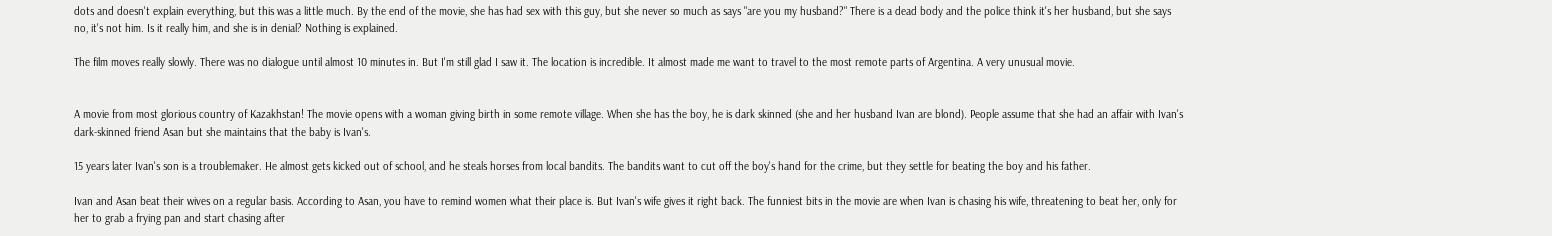dots and doesn't explain everything, but this was a little much. By the end of the movie, she has had sex with this guy, but she never so much as says "are you my husband?" There is a dead body and the police think it's her husband, but she says no, it's not him. Is it really him, and she is in denial? Nothing is explained.

The film moves really slowly. There was no dialogue until almost 10 minutes in. But I'm still glad I saw it. The location is incredible. It almost made me want to travel to the most remote parts of Argentina. A very unusual movie.


A movie from most glorious country of Kazakhstan! The movie opens with a woman giving birth in some remote village. When she has the boy, he is dark skinned (she and her husband Ivan are blond). People assume that she had an affair with Ivan's dark-skinned friend Asan but she maintains that the baby is Ivan's.

15 years later Ivan's son is a troublemaker. He almost gets kicked out of school, and he steals horses from local bandits. The bandits want to cut off the boy's hand for the crime, but they settle for beating the boy and his father.

Ivan and Asan beat their wives on a regular basis. According to Asan, you have to remind women what their place is. But Ivan's wife gives it right back. The funniest bits in the movie are when Ivan is chasing his wife, threatening to beat her, only for her to grab a frying pan and start chasing after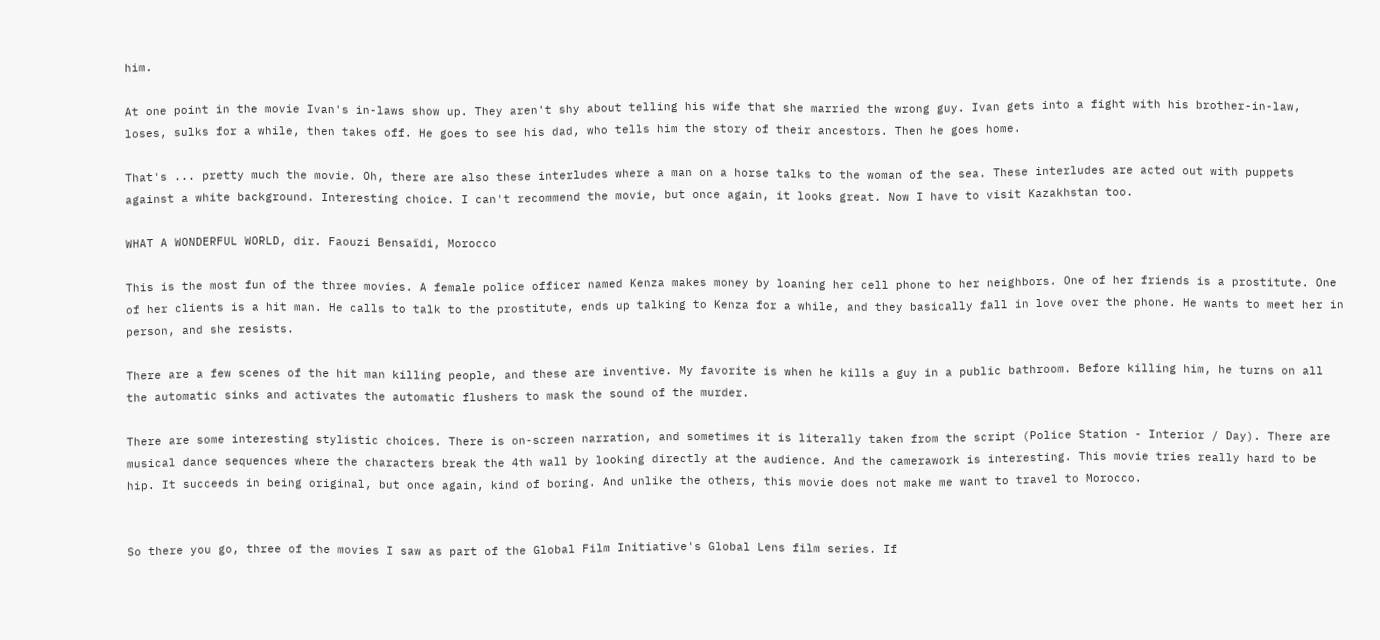him.

At one point in the movie Ivan's in-laws show up. They aren't shy about telling his wife that she married the wrong guy. Ivan gets into a fight with his brother-in-law, loses, sulks for a while, then takes off. He goes to see his dad, who tells him the story of their ancestors. Then he goes home.

That's ... pretty much the movie. Oh, there are also these interludes where a man on a horse talks to the woman of the sea. These interludes are acted out with puppets against a white background. Interesting choice. I can't recommend the movie, but once again, it looks great. Now I have to visit Kazakhstan too.

WHAT A WONDERFUL WORLD, dir. Faouzi Bensaïdi, Morocco

This is the most fun of the three movies. A female police officer named Kenza makes money by loaning her cell phone to her neighbors. One of her friends is a prostitute. One of her clients is a hit man. He calls to talk to the prostitute, ends up talking to Kenza for a while, and they basically fall in love over the phone. He wants to meet her in person, and she resists.

There are a few scenes of the hit man killing people, and these are inventive. My favorite is when he kills a guy in a public bathroom. Before killing him, he turns on all the automatic sinks and activates the automatic flushers to mask the sound of the murder.

There are some interesting stylistic choices. There is on-screen narration, and sometimes it is literally taken from the script (Police Station - Interior / Day). There are musical dance sequences where the characters break the 4th wall by looking directly at the audience. And the camerawork is interesting. This movie tries really hard to be hip. It succeeds in being original, but once again, kind of boring. And unlike the others, this movie does not make me want to travel to Morocco.


So there you go, three of the movies I saw as part of the Global Film Initiative's Global Lens film series. If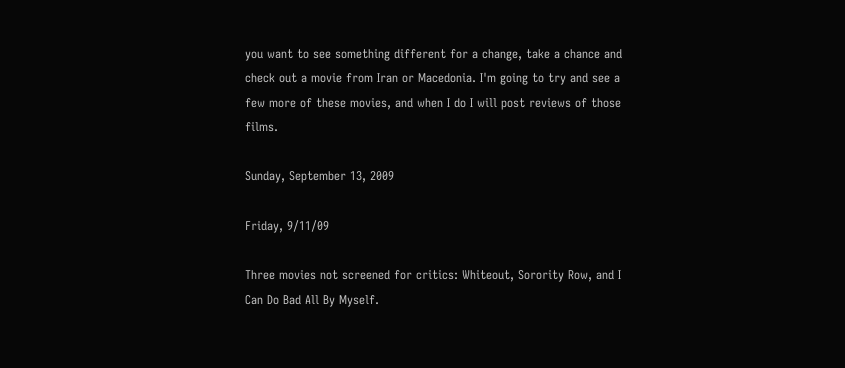you want to see something different for a change, take a chance and check out a movie from Iran or Macedonia. I'm going to try and see a few more of these movies, and when I do I will post reviews of those films.

Sunday, September 13, 2009

Friday, 9/11/09

Three movies not screened for critics: Whiteout, Sorority Row, and I Can Do Bad All By Myself.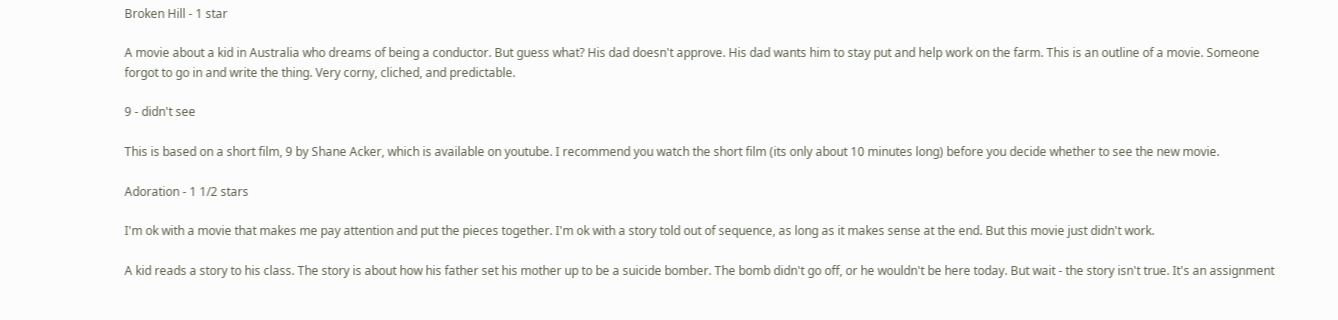Broken Hill - 1 star

A movie about a kid in Australia who dreams of being a conductor. But guess what? His dad doesn't approve. His dad wants him to stay put and help work on the farm. This is an outline of a movie. Someone forgot to go in and write the thing. Very corny, cliched, and predictable.

9 - didn't see

This is based on a short film, 9 by Shane Acker, which is available on youtube. I recommend you watch the short film (its only about 10 minutes long) before you decide whether to see the new movie.

Adoration - 1 1/2 stars

I'm ok with a movie that makes me pay attention and put the pieces together. I'm ok with a story told out of sequence, as long as it makes sense at the end. But this movie just didn't work.

A kid reads a story to his class. The story is about how his father set his mother up to be a suicide bomber. The bomb didn't go off, or he wouldn't be here today. But wait - the story isn't true. It's an assignment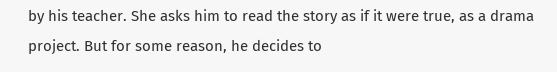by his teacher. She asks him to read the story as if it were true, as a drama project. But for some reason, he decides to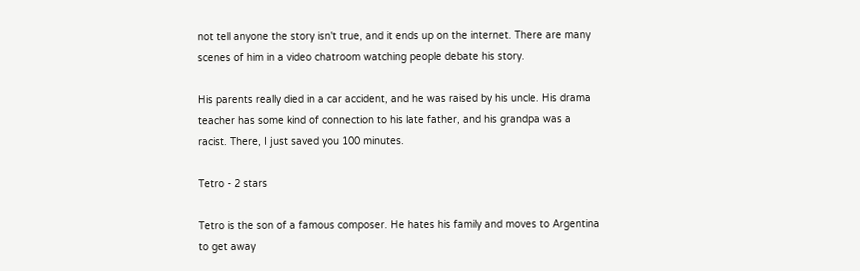not tell anyone the story isn't true, and it ends up on the internet. There are many scenes of him in a video chatroom watching people debate his story.

His parents really died in a car accident, and he was raised by his uncle. His drama teacher has some kind of connection to his late father, and his grandpa was a racist. There, I just saved you 100 minutes.

Tetro - 2 stars

Tetro is the son of a famous composer. He hates his family and moves to Argentina to get away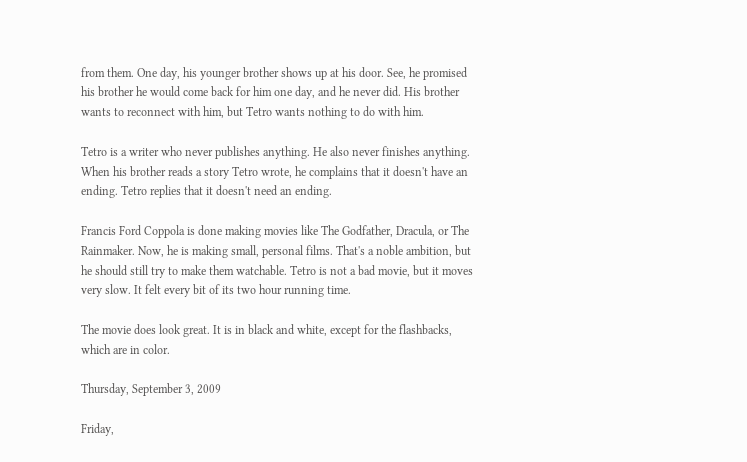from them. One day, his younger brother shows up at his door. See, he promised his brother he would come back for him one day, and he never did. His brother wants to reconnect with him, but Tetro wants nothing to do with him.

Tetro is a writer who never publishes anything. He also never finishes anything. When his brother reads a story Tetro wrote, he complains that it doesn't have an ending. Tetro replies that it doesn't need an ending.

Francis Ford Coppola is done making movies like The Godfather, Dracula, or The Rainmaker. Now, he is making small, personal films. That's a noble ambition, but he should still try to make them watchable. Tetro is not a bad movie, but it moves very slow. It felt every bit of its two hour running time.

The movie does look great. It is in black and white, except for the flashbacks, which are in color.

Thursday, September 3, 2009

Friday,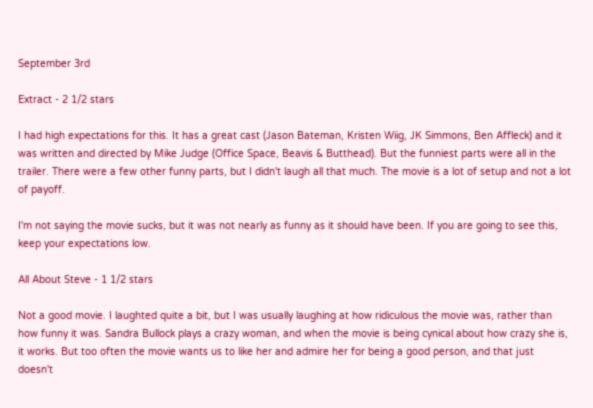September 3rd

Extract - 2 1/2 stars

I had high expectations for this. It has a great cast (Jason Bateman, Kristen Wiig, JK Simmons, Ben Affleck) and it was written and directed by Mike Judge (Office Space, Beavis & Butthead). But the funniest parts were all in the trailer. There were a few other funny parts, but I didn't laugh all that much. The movie is a lot of setup and not a lot of payoff.

I'm not saying the movie sucks, but it was not nearly as funny as it should have been. If you are going to see this, keep your expectations low.

All About Steve - 1 1/2 stars

Not a good movie. I laughted quite a bit, but I was usually laughing at how ridiculous the movie was, rather than how funny it was. Sandra Bullock plays a crazy woman, and when the movie is being cynical about how crazy she is, it works. But too often the movie wants us to like her and admire her for being a good person, and that just doesn't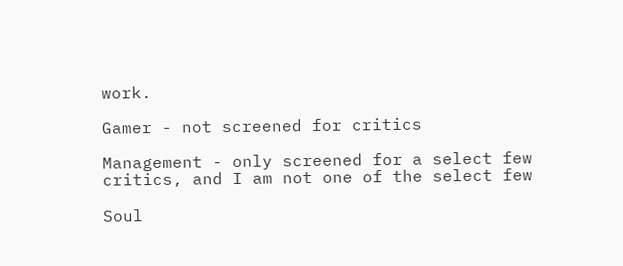work.

Gamer - not screened for critics

Management - only screened for a select few critics, and I am not one of the select few

Soul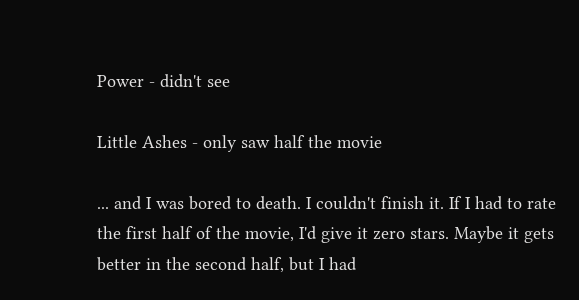Power - didn't see

Little Ashes - only saw half the movie

... and I was bored to death. I couldn't finish it. If I had to rate the first half of the movie, I'd give it zero stars. Maybe it gets better in the second half, but I had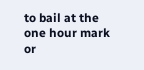to bail at the one hour mark or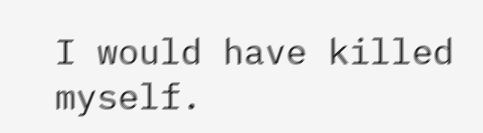I would have killed myself.